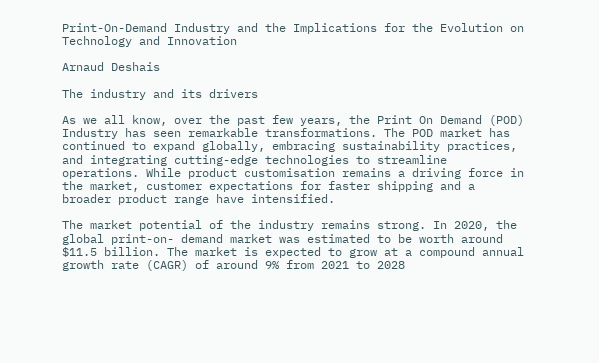Print-On-Demand Industry and the Implications for the Evolution on Technology and Innovation

Arnaud Deshais

The industry and its drivers

As we all know, over the past few years, the Print On Demand (POD) Industry has seen remarkable transformations. The POD market has continued to expand globally, embracing sustainability practices, and integrating cutting-edge technologies to streamline operations. While product customisation remains a driving force in the market, customer expectations for faster shipping and a broader product range have intensified.

The market potential of the industry remains strong. In 2020, the global print-on- demand market was estimated to be worth around $11.5 billion. The market is expected to grow at a compound annual growth rate (CAGR) of around 9% from 2021 to 2028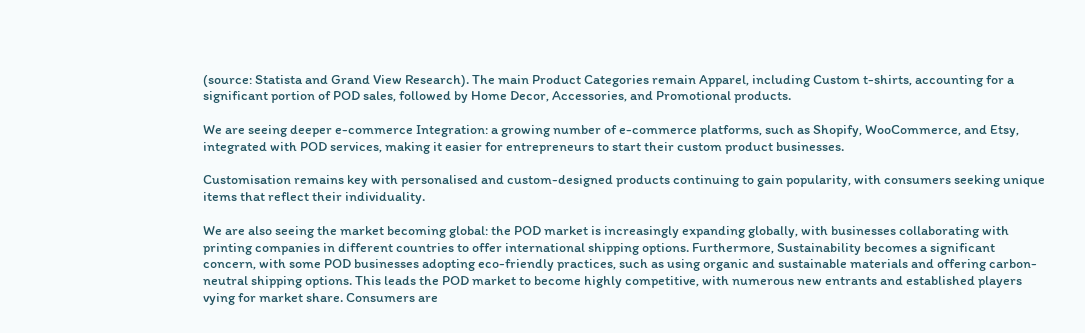(source: Statista and Grand View Research). The main Product Categories remain Apparel, including Custom t-shirts, accounting for a significant portion of POD sales, followed by Home Decor, Accessories, and Promotional products.

We are seeing deeper e-commerce Integration: a growing number of e-commerce platforms, such as Shopify, WooCommerce, and Etsy, integrated with POD services, making it easier for entrepreneurs to start their custom product businesses.

Customisation remains key with personalised and custom-designed products continuing to gain popularity, with consumers seeking unique items that reflect their individuality.

We are also seeing the market becoming global: the POD market is increasingly expanding globally, with businesses collaborating with printing companies in different countries to offer international shipping options. Furthermore, Sustainability becomes a significant concern, with some POD businesses adopting eco-friendly practices, such as using organic and sustainable materials and offering carbon-neutral shipping options. This leads the POD market to become highly competitive, with numerous new entrants and established players vying for market share. Consumers are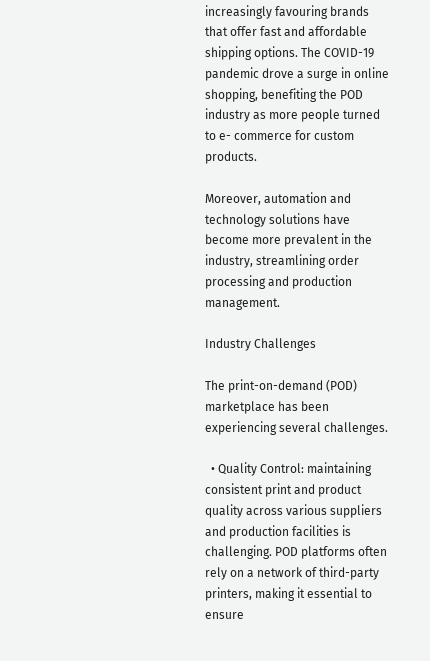increasingly favouring brands that offer fast and affordable shipping options. The COVID-19 pandemic drove a surge in online shopping, benefiting the POD industry as more people turned to e- commerce for custom products.

Moreover, automation and technology solutions have become more prevalent in the industry, streamlining order processing and production management.

Industry Challenges

The print-on-demand (POD) marketplace has been experiencing several challenges.

  • Quality Control: maintaining consistent print and product quality across various suppliers and production facilities is challenging. POD platforms often rely on a network of third-party printers, making it essential to ensure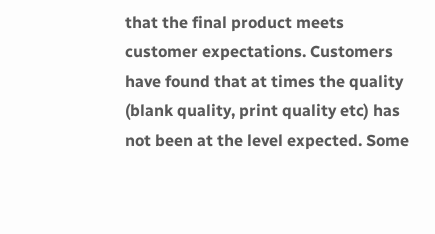that the final product meets customer expectations. Customers have found that at times the quality (blank quality, print quality etc) has not been at the level expected. Some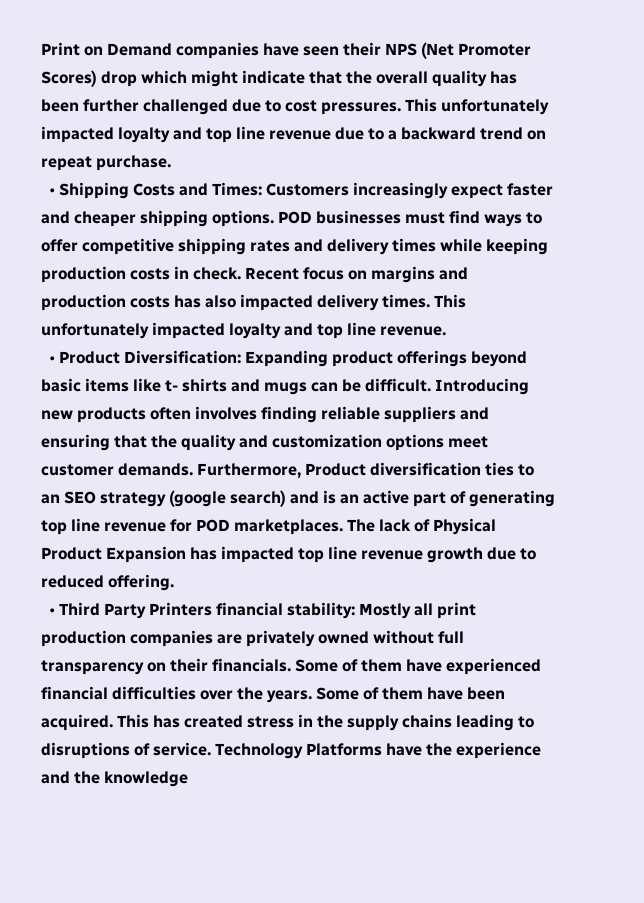Print on Demand companies have seen their NPS (Net Promoter Scores) drop which might indicate that the overall quality has been further challenged due to cost pressures. This unfortunately impacted loyalty and top line revenue due to a backward trend on repeat purchase.
  • Shipping Costs and Times: Customers increasingly expect faster and cheaper shipping options. POD businesses must find ways to offer competitive shipping rates and delivery times while keeping production costs in check. Recent focus on margins and production costs has also impacted delivery times. This unfortunately impacted loyalty and top line revenue.
  • Product Diversification: Expanding product offerings beyond basic items like t- shirts and mugs can be difficult. Introducing new products often involves finding reliable suppliers and ensuring that the quality and customization options meet customer demands. Furthermore, Product diversification ties to an SEO strategy (google search) and is an active part of generating top line revenue for POD marketplaces. The lack of Physical Product Expansion has impacted top line revenue growth due to reduced offering.
  • Third Party Printers financial stability: Mostly all print production companies are privately owned without full transparency on their financials. Some of them have experienced financial difficulties over the years. Some of them have been acquired. This has created stress in the supply chains leading to disruptions of service. Technology Platforms have the experience and the knowledge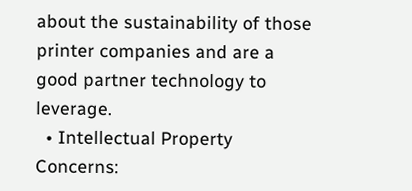about the sustainability of those printer companies and are a good partner technology to leverage.
  • Intellectual Property Concerns: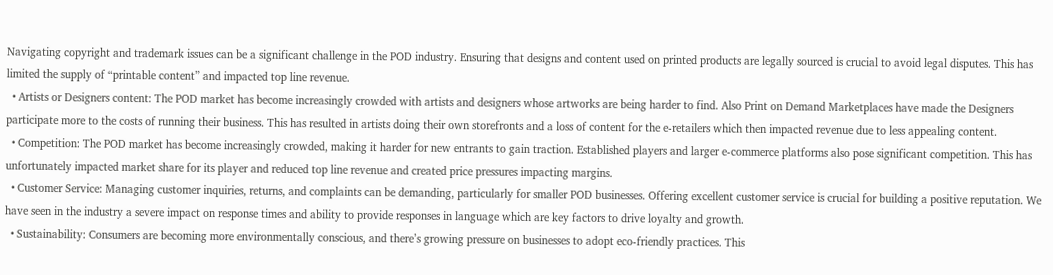Navigating copyright and trademark issues can be a significant challenge in the POD industry. Ensuring that designs and content used on printed products are legally sourced is crucial to avoid legal disputes. This has limited the supply of “printable content” and impacted top line revenue.
  • Artists or Designers content: The POD market has become increasingly crowded with artists and designers whose artworks are being harder to find. Also Print on Demand Marketplaces have made the Designers participate more to the costs of running their business. This has resulted in artists doing their own storefronts and a loss of content for the e-retailers which then impacted revenue due to less appealing content.
  • Competition: The POD market has become increasingly crowded, making it harder for new entrants to gain traction. Established players and larger e-commerce platforms also pose significant competition. This has unfortunately impacted market share for its player and reduced top line revenue and created price pressures impacting margins.
  • Customer Service: Managing customer inquiries, returns, and complaints can be demanding, particularly for smaller POD businesses. Offering excellent customer service is crucial for building a positive reputation. We have seen in the industry a severe impact on response times and ability to provide responses in language which are key factors to drive loyalty and growth.
  • Sustainability: Consumers are becoming more environmentally conscious, and there’s growing pressure on businesses to adopt eco-friendly practices. This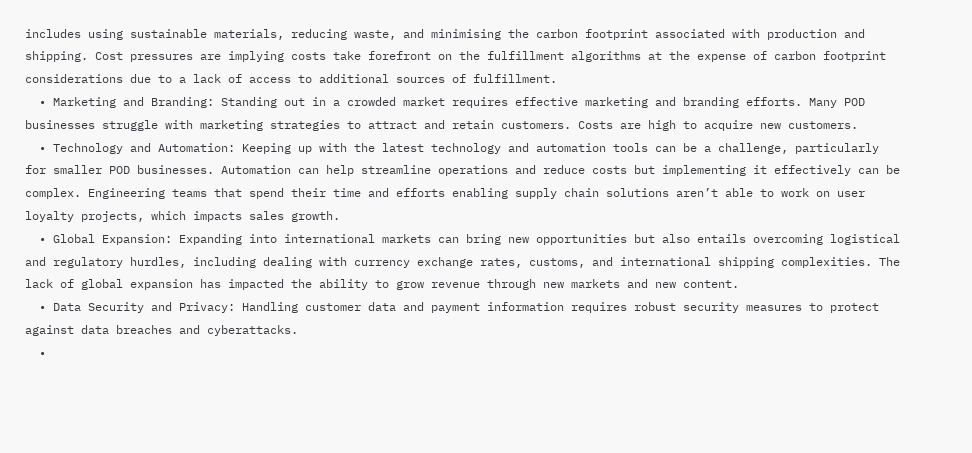includes using sustainable materials, reducing waste, and minimising the carbon footprint associated with production and shipping. Cost pressures are implying costs take forefront on the fulfillment algorithms at the expense of carbon footprint considerations due to a lack of access to additional sources of fulfillment.
  • Marketing and Branding: Standing out in a crowded market requires effective marketing and branding efforts. Many POD businesses struggle with marketing strategies to attract and retain customers. Costs are high to acquire new customers.
  • Technology and Automation: Keeping up with the latest technology and automation tools can be a challenge, particularly for smaller POD businesses. Automation can help streamline operations and reduce costs but implementing it effectively can be complex. Engineering teams that spend their time and efforts enabling supply chain solutions aren’t able to work on user loyalty projects, which impacts sales growth.
  • Global Expansion: Expanding into international markets can bring new opportunities but also entails overcoming logistical and regulatory hurdles, including dealing with currency exchange rates, customs, and international shipping complexities. The lack of global expansion has impacted the ability to grow revenue through new markets and new content.
  • Data Security and Privacy: Handling customer data and payment information requires robust security measures to protect against data breaches and cyberattacks.
  •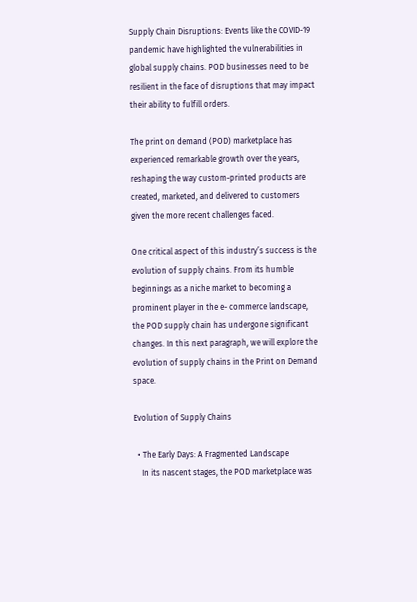Supply Chain Disruptions: Events like the COVID-19 pandemic have highlighted the vulnerabilities in global supply chains. POD businesses need to be resilient in the face of disruptions that may impact their ability to fulfill orders.

The print on demand (POD) marketplace has experienced remarkable growth over the years, reshaping the way custom-printed products are created, marketed, and delivered to customers given the more recent challenges faced.

One critical aspect of this industry’s success is the evolution of supply chains. From its humble beginnings as a niche market to becoming a prominent player in the e- commerce landscape, the POD supply chain has undergone significant changes. In this next paragraph, we will explore the evolution of supply chains in the Print on Demand space.

Evolution of Supply Chains

  • The Early Days: A Fragmented Landscape
    In its nascent stages, the POD marketplace was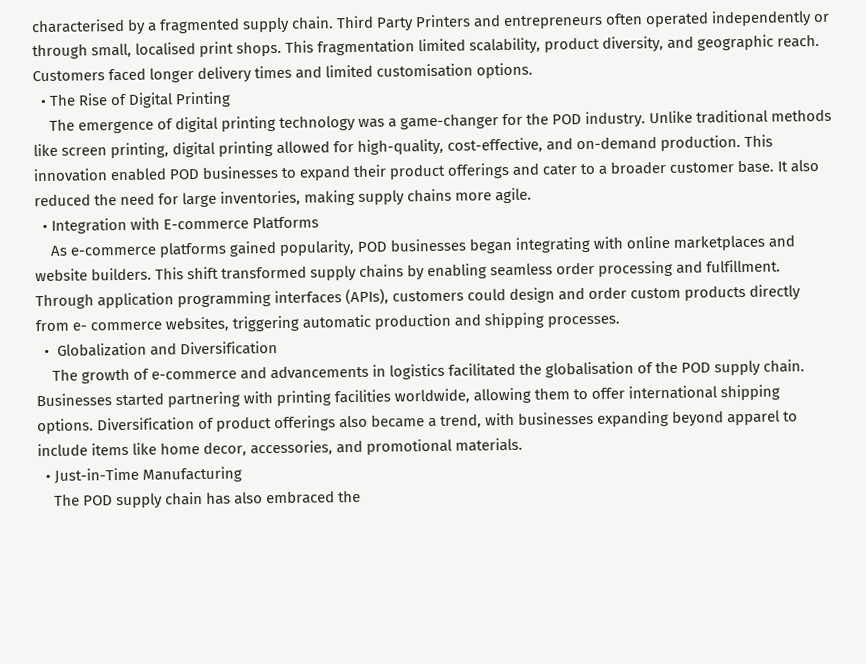characterised by a fragmented supply chain. Third Party Printers and entrepreneurs often operated independently or through small, localised print shops. This fragmentation limited scalability, product diversity, and geographic reach. Customers faced longer delivery times and limited customisation options.
  • The Rise of Digital Printing
    The emergence of digital printing technology was a game-changer for the POD industry. Unlike traditional methods like screen printing, digital printing allowed for high-quality, cost-effective, and on-demand production. This innovation enabled POD businesses to expand their product offerings and cater to a broader customer base. It also reduced the need for large inventories, making supply chains more agile.
  • Integration with E-commerce Platforms
    As e-commerce platforms gained popularity, POD businesses began integrating with online marketplaces and website builders. This shift transformed supply chains by enabling seamless order processing and fulfillment. Through application programming interfaces (APIs), customers could design and order custom products directly from e- commerce websites, triggering automatic production and shipping processes.
  •  Globalization and Diversification
    The growth of e-commerce and advancements in logistics facilitated the globalisation of the POD supply chain. Businesses started partnering with printing facilities worldwide, allowing them to offer international shipping options. Diversification of product offerings also became a trend, with businesses expanding beyond apparel to include items like home decor, accessories, and promotional materials.
  • Just-in-Time Manufacturing
    The POD supply chain has also embraced the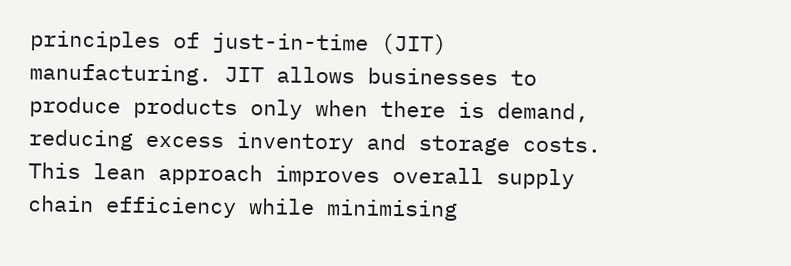principles of just-in-time (JIT) manufacturing. JIT allows businesses to produce products only when there is demand, reducing excess inventory and storage costs. This lean approach improves overall supply chain efficiency while minimising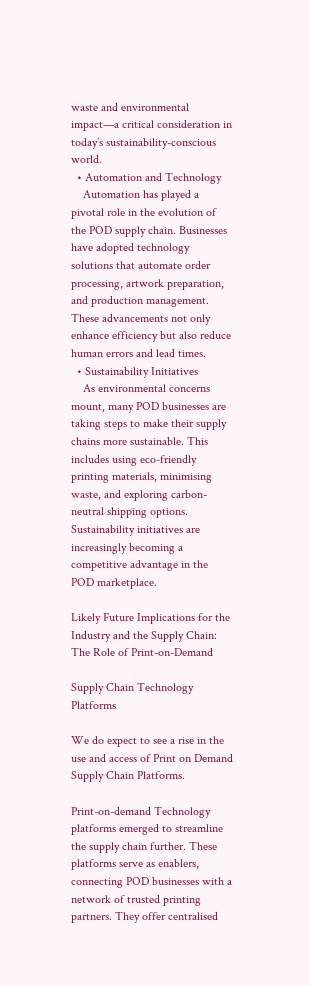waste and environmental impact—a critical consideration in today’s sustainability-conscious world.
  • Automation and Technology
    Automation has played a pivotal role in the evolution of the POD supply chain. Businesses have adopted technology solutions that automate order processing, artwork preparation, and production management. These advancements not only enhance efficiency but also reduce human errors and lead times.
  • Sustainability Initiatives
    As environmental concerns mount, many POD businesses are taking steps to make their supply chains more sustainable. This includes using eco-friendly printing materials, minimising waste, and exploring carbon-neutral shipping options. Sustainability initiatives are increasingly becoming a competitive advantage in the POD marketplace.

Likely Future Implications for the Industry and the Supply Chain: The Role of Print-on-Demand

Supply Chain Technology Platforms

We do expect to see a rise in the use and access of Print on Demand Supply Chain Platforms.

Print-on-demand Technology platforms emerged to streamline the supply chain further. These platforms serve as enablers, connecting POD businesses with a network of trusted printing partners. They offer centralised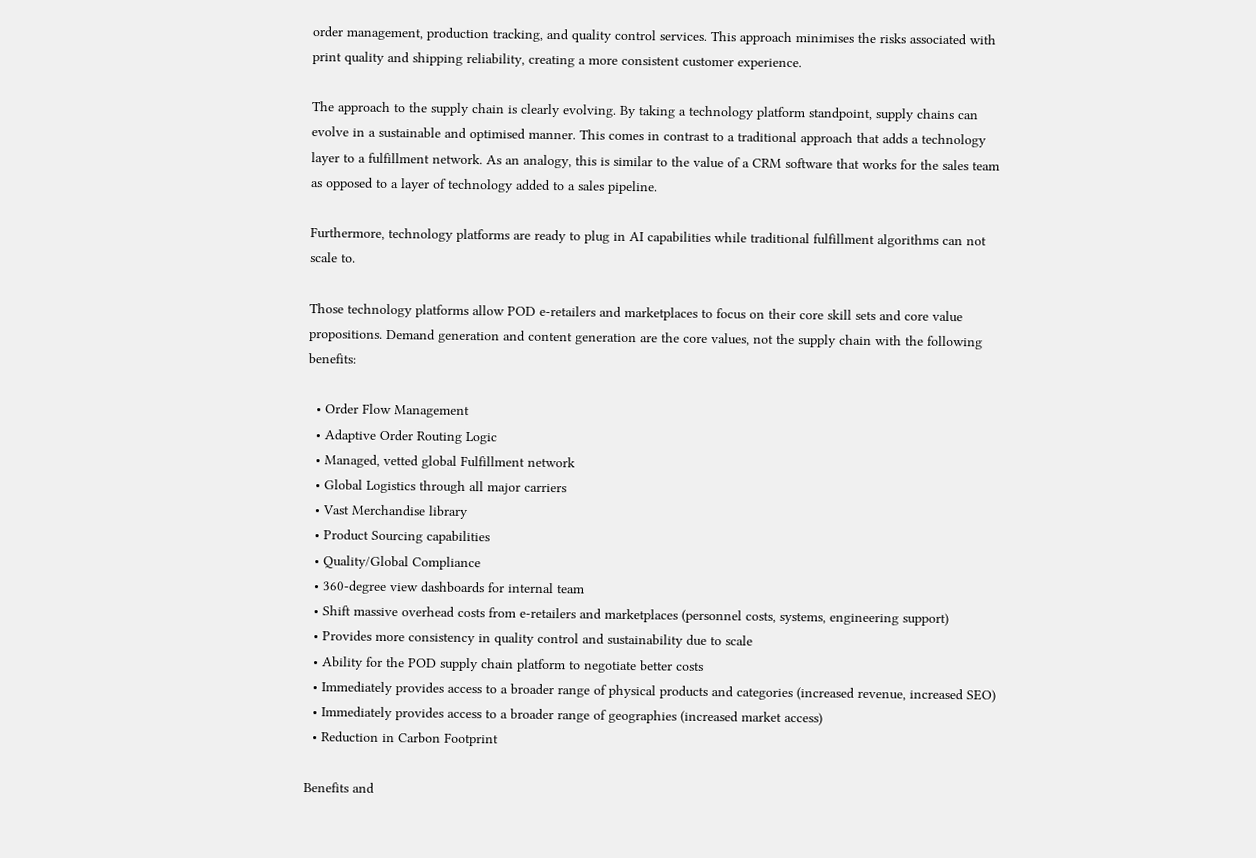order management, production tracking, and quality control services. This approach minimises the risks associated with print quality and shipping reliability, creating a more consistent customer experience.

The approach to the supply chain is clearly evolving. By taking a technology platform standpoint, supply chains can evolve in a sustainable and optimised manner. This comes in contrast to a traditional approach that adds a technology layer to a fulfillment network. As an analogy, this is similar to the value of a CRM software that works for the sales team as opposed to a layer of technology added to a sales pipeline.

Furthermore, technology platforms are ready to plug in AI capabilities while traditional fulfillment algorithms can not scale to.

Those technology platforms allow POD e-retailers and marketplaces to focus on their core skill sets and core value propositions. Demand generation and content generation are the core values, not the supply chain with the following benefits:

  • Order Flow Management
  • Adaptive Order Routing Logic
  • Managed, vetted global Fulfillment network
  • Global Logistics through all major carriers
  • Vast Merchandise library
  • Product Sourcing capabilities
  • Quality/Global Compliance
  • 360-degree view dashboards for internal team
  • Shift massive overhead costs from e-retailers and marketplaces (personnel costs, systems, engineering support)
  • Provides more consistency in quality control and sustainability due to scale
  • Ability for the POD supply chain platform to negotiate better costs
  • Immediately provides access to a broader range of physical products and categories (increased revenue, increased SEO)
  • Immediately provides access to a broader range of geographies (increased market access)
  • Reduction in Carbon Footprint

Benefits and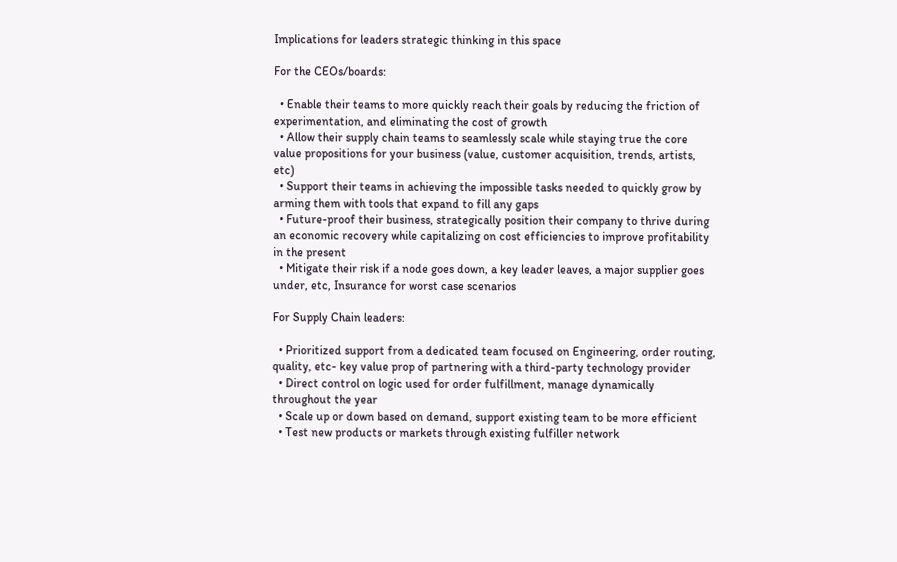Implications for leaders strategic thinking in this space

For the CEOs/boards:

  • Enable their teams to more quickly reach their goals by reducing the friction of experimentation, and eliminating the cost of growth
  • Allow their supply chain teams to seamlessly scale while staying true the core value propositions for your business (value, customer acquisition, trends, artists, etc)
  • Support their teams in achieving the impossible tasks needed to quickly grow by arming them with tools that expand to fill any gaps
  • Future-proof their business, strategically position their company to thrive during an economic recovery while capitalizing on cost efficiencies to improve profitability in the present
  • Mitigate their risk if a node goes down, a key leader leaves, a major supplier goes under, etc, Insurance for worst case scenarios

For Supply Chain leaders:

  • Prioritized support from a dedicated team focused on Engineering, order routing, quality, etc- key value prop of partnering with a third-party technology provider
  • Direct control on logic used for order fulfillment, manage dynamically throughout the year
  • Scale up or down based on demand, support existing team to be more efficient
  • Test new products or markets through existing fulfiller network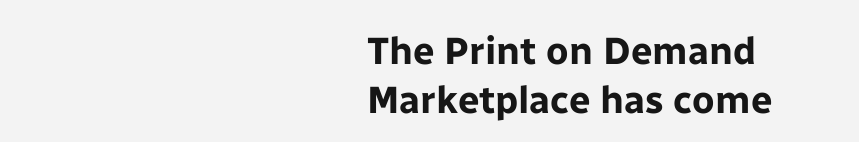The Print on Demand Marketplace has come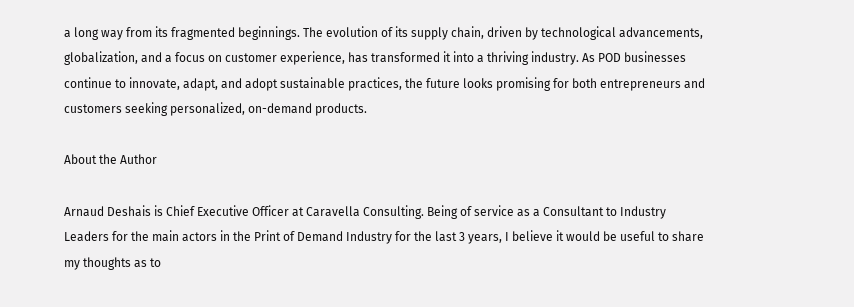a long way from its fragmented beginnings. The evolution of its supply chain, driven by technological advancements, globalization, and a focus on customer experience, has transformed it into a thriving industry. As POD businesses continue to innovate, adapt, and adopt sustainable practices, the future looks promising for both entrepreneurs and customers seeking personalized, on-demand products.

About the Author

Arnaud Deshais is Chief Executive Officer at Caravella Consulting. Being of service as a Consultant to Industry Leaders for the main actors in the Print of Demand Industry for the last 3 years, I believe it would be useful to share my thoughts as to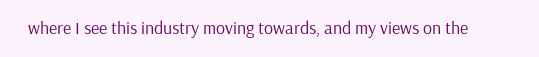where I see this industry moving towards, and my views on the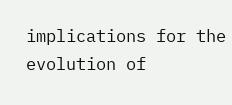implications for the evolution of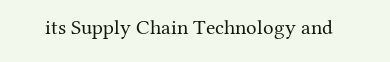its Supply Chain Technology and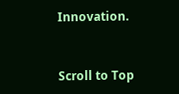Innovation.


Scroll to Top